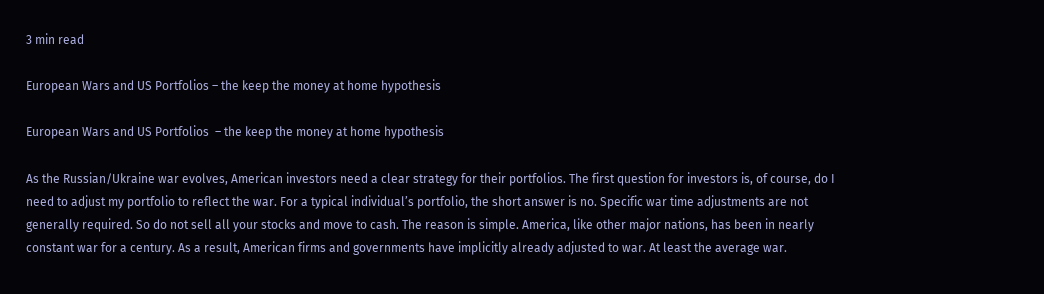3 min read

European Wars and US Portfolios – the keep the money at home hypothesis

European Wars and US Portfolios  – the keep the money at home hypothesis

As the Russian/Ukraine war evolves, American investors need a clear strategy for their portfolios. The first question for investors is, of course, do I need to adjust my portfolio to reflect the war. For a typical individual’s portfolio, the short answer is no. Specific war time adjustments are not generally required. So do not sell all your stocks and move to cash. The reason is simple. America, like other major nations, has been in nearly constant war for a century. As a result, American firms and governments have implicitly already adjusted to war. At least the average war.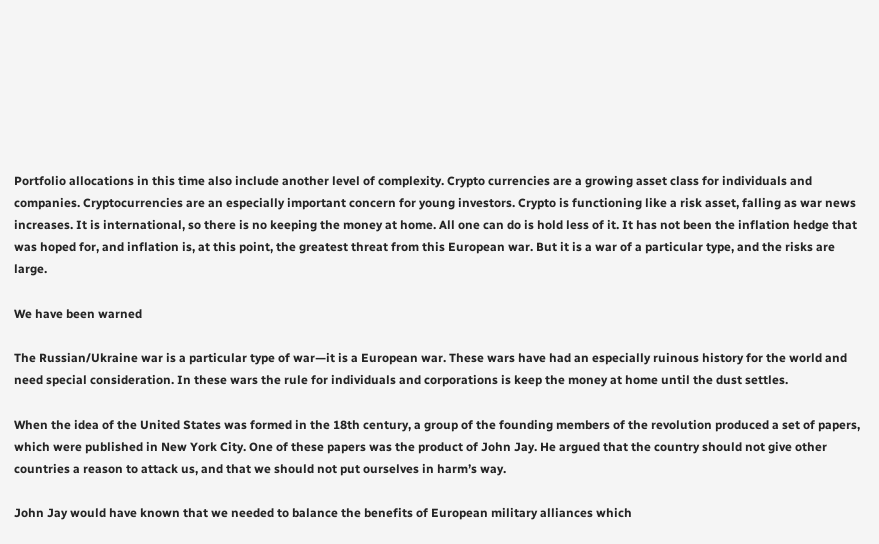Portfolio allocations in this time also include another level of complexity. Crypto currencies are a growing asset class for individuals and companies. Cryptocurrencies are an especially important concern for young investors. Crypto is functioning like a risk asset, falling as war news increases. It is international, so there is no keeping the money at home. All one can do is hold less of it. It has not been the inflation hedge that was hoped for, and inflation is, at this point, the greatest threat from this European war. But it is a war of a particular type, and the risks are large.

We have been warned

The Russian/Ukraine war is a particular type of war—it is a European war. These wars have had an especially ruinous history for the world and need special consideration. In these wars the rule for individuals and corporations is keep the money at home until the dust settles.

When the idea of the United States was formed in the 18th century, a group of the founding members of the revolution produced a set of papers, which were published in New York City. One of these papers was the product of John Jay. He argued that the country should not give other countries a reason to attack us, and that we should not put ourselves in harm’s way.

John Jay would have known that we needed to balance the benefits of European military alliances which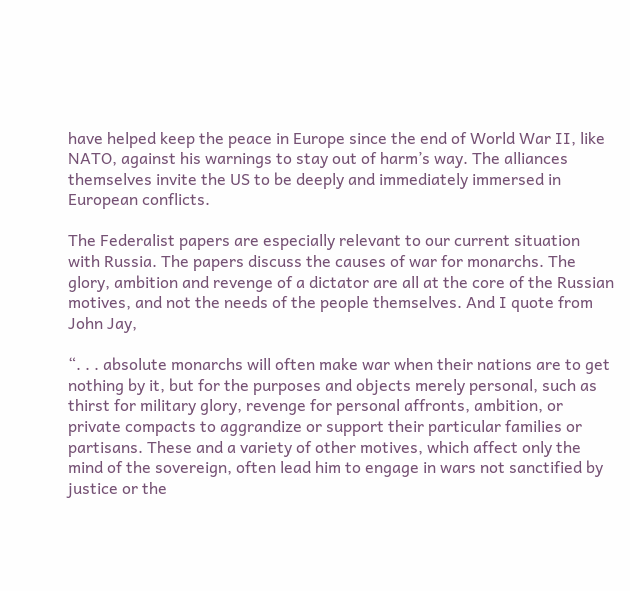have helped keep the peace in Europe since the end of World War II, like NATO, against his warnings to stay out of harm’s way. The alliances themselves invite the US to be deeply and immediately immersed in European conflicts.

The Federalist papers are especially relevant to our current situation with Russia. The papers discuss the causes of war for monarchs. The glory, ambition and revenge of a dictator are all at the core of the Russian motives, and not the needs of the people themselves. And I quote from John Jay,

“. . . absolute monarchs will often make war when their nations are to get nothing by it, but for the purposes and objects merely personal, such as thirst for military glory, revenge for personal affronts, ambition, or private compacts to aggrandize or support their particular families or partisans. These and a variety of other motives, which affect only the mind of the sovereign, often lead him to engage in wars not sanctified by justice or the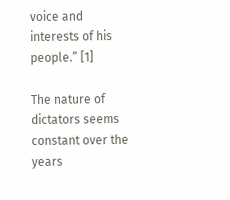voice and interests of his people.” [1]

The nature of dictators seems constant over the years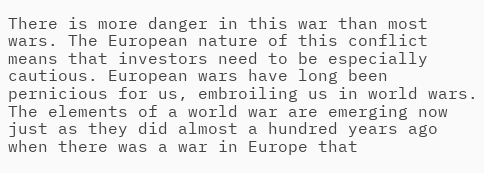There is more danger in this war than most wars. The European nature of this conflict means that investors need to be especially cautious. European wars have long been pernicious for us, embroiling us in world wars. The elements of a world war are emerging now just as they did almost a hundred years ago when there was a war in Europe that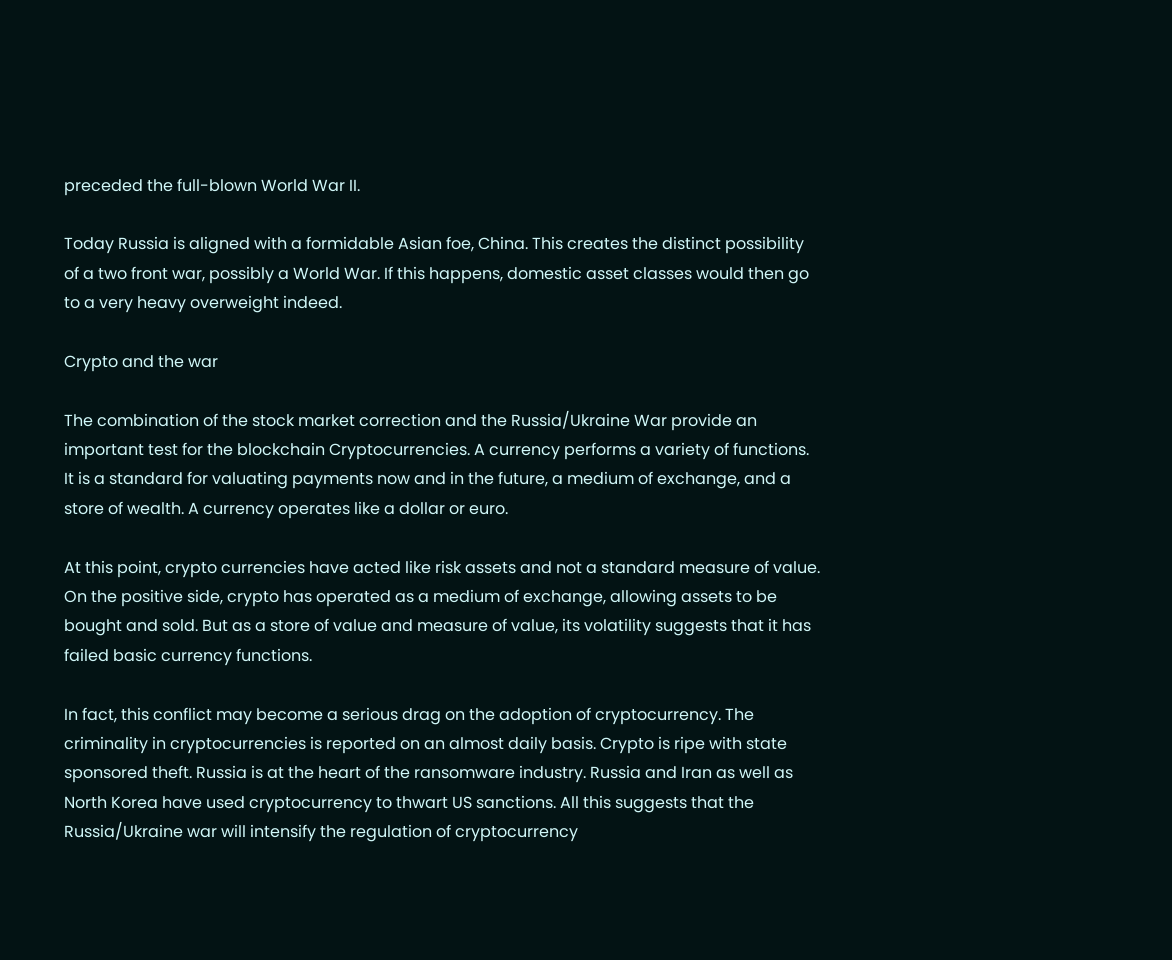preceded the full-blown World War II.

Today Russia is aligned with a formidable Asian foe, China. This creates the distinct possibility of a two front war, possibly a World War. If this happens, domestic asset classes would then go to a very heavy overweight indeed.

Crypto and the war

The combination of the stock market correction and the Russia/Ukraine War provide an important test for the blockchain Cryptocurrencies. A currency performs a variety of functions. It is a standard for valuating payments now and in the future, a medium of exchange, and a store of wealth. A currency operates like a dollar or euro.

At this point, crypto currencies have acted like risk assets and not a standard measure of value. On the positive side, crypto has operated as a medium of exchange, allowing assets to be bought and sold. But as a store of value and measure of value, its volatility suggests that it has failed basic currency functions.

In fact, this conflict may become a serious drag on the adoption of cryptocurrency. The criminality in cryptocurrencies is reported on an almost daily basis. Crypto is ripe with state sponsored theft. Russia is at the heart of the ransomware industry. Russia and Iran as well as North Korea have used cryptocurrency to thwart US sanctions. All this suggests that the Russia/Ukraine war will intensify the regulation of cryptocurrency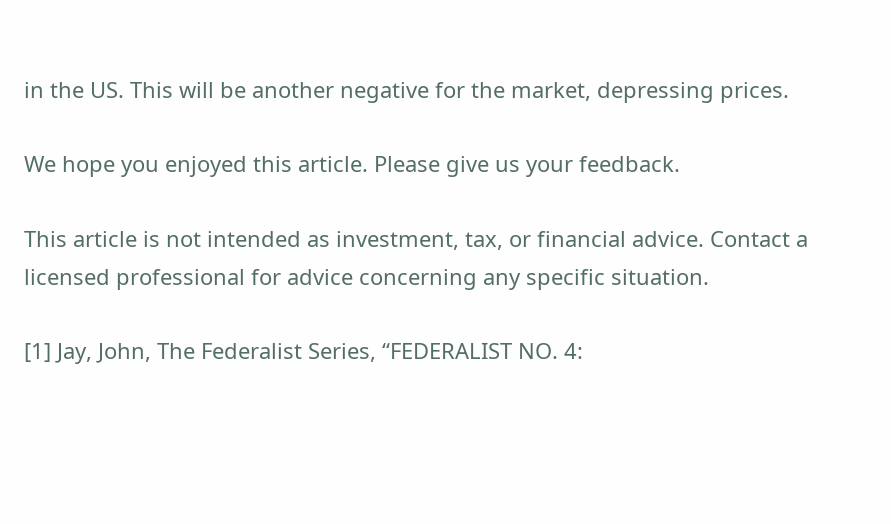in the US. This will be another negative for the market, depressing prices.

We hope you enjoyed this article. Please give us your feedback.

This article is not intended as investment, tax, or financial advice. Contact a licensed professional for advice concerning any specific situation.

[1] Jay, John, The Federalist Series, “FEDERALIST NO. 4: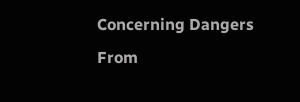Concerning Dangers From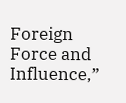Foreign Force and Influence,”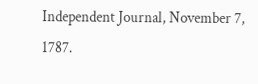Independent Journal, November 7, 1787.